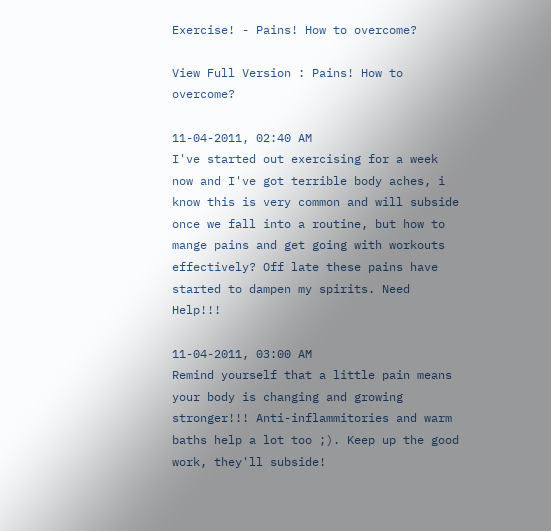Exercise! - Pains! How to overcome?

View Full Version : Pains! How to overcome?

11-04-2011, 02:40 AM
I've started out exercising for a week now and I've got terrible body aches, i know this is very common and will subside once we fall into a routine, but how to mange pains and get going with workouts effectively? Off late these pains have started to dampen my spirits. Need Help!!!

11-04-2011, 03:00 AM
Remind yourself that a little pain means your body is changing and growing stronger!!! Anti-inflammitories and warm baths help a lot too ;). Keep up the good work, they'll subside!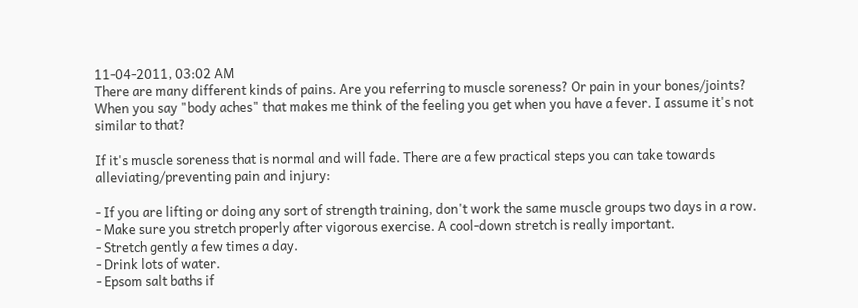11-04-2011, 03:02 AM
There are many different kinds of pains. Are you referring to muscle soreness? Or pain in your bones/joints? When you say "body aches" that makes me think of the feeling you get when you have a fever. I assume it's not similar to that?

If it's muscle soreness that is normal and will fade. There are a few practical steps you can take towards alleviating/preventing pain and injury:

- If you are lifting or doing any sort of strength training, don't work the same muscle groups two days in a row.
- Make sure you stretch properly after vigorous exercise. A cool-down stretch is really important.
- Stretch gently a few times a day.
- Drink lots of water.
- Epsom salt baths if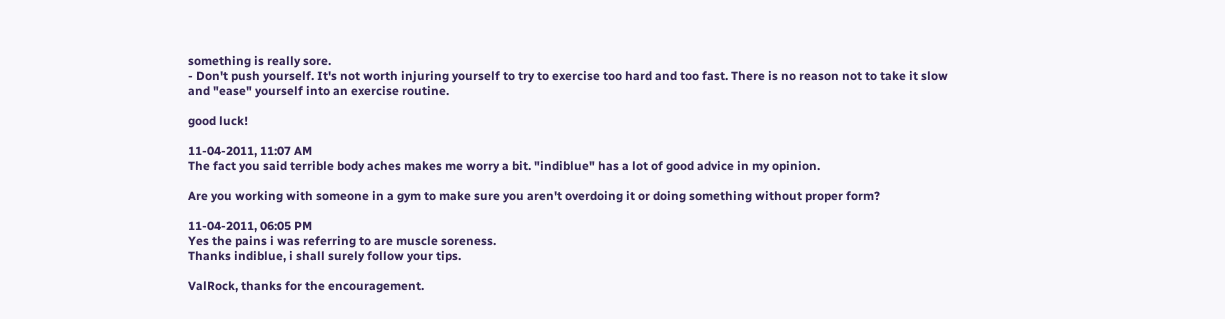something is really sore.
- Don't push yourself. It's not worth injuring yourself to try to exercise too hard and too fast. There is no reason not to take it slow and "ease" yourself into an exercise routine.

good luck!

11-04-2011, 11:07 AM
The fact you said terrible body aches makes me worry a bit. "indiblue" has a lot of good advice in my opinion.

Are you working with someone in a gym to make sure you aren't overdoing it or doing something without proper form?

11-04-2011, 06:05 PM
Yes the pains i was referring to are muscle soreness.
Thanks indiblue, i shall surely follow your tips.

ValRock, thanks for the encouragement.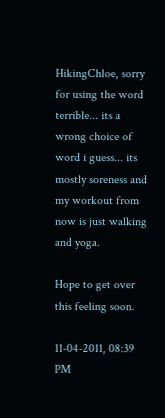HikingChloe, sorry for using the word terrible... its a wrong choice of word i guess... its mostly soreness and my workout from now is just walking and yoga.

Hope to get over this feeling soon.

11-04-2011, 08:39 PM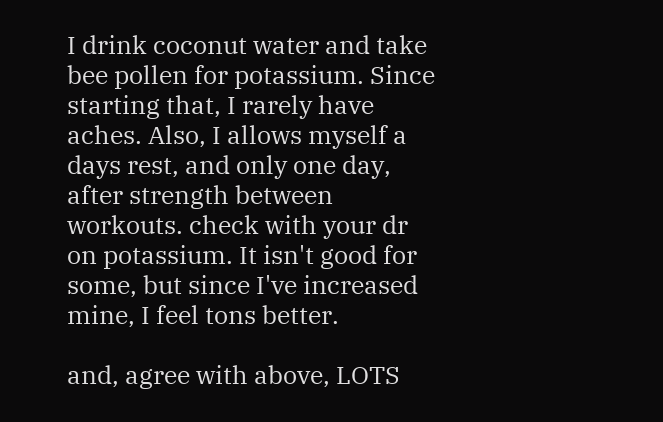I drink coconut water and take bee pollen for potassium. Since starting that, I rarely have aches. Also, I allows myself a days rest, and only one day, after strength between workouts. check with your dr on potassium. It isn't good for some, but since I've increased mine, I feel tons better.

and, agree with above, LOTS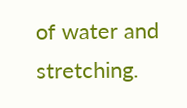of water and stretching.